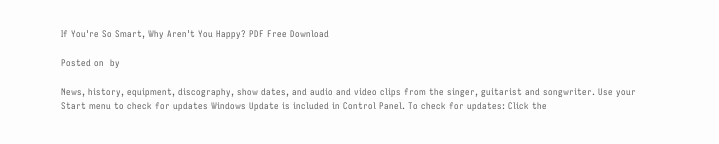If You're So Smart, Why Aren't You Happy? PDF Free Download

Posted on  by

News, history, equipment, discography, show dates, and audio and video clips from the singer, guitarist and songwriter. Use your Start menu to check for updates Windows Update is included in Control Panel. To check for updates: Click the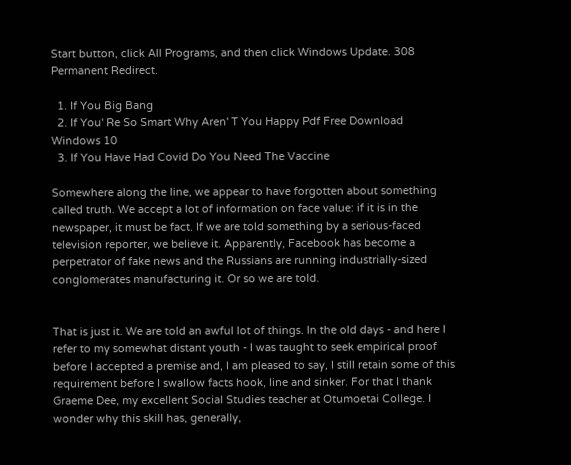Start button, click All Programs, and then click Windows Update. 308 Permanent Redirect.

  1. If You Big Bang
  2. If You' Re So Smart Why Aren' T You Happy Pdf Free Download Windows 10
  3. If You Have Had Covid Do You Need The Vaccine

Somewhere along the line, we appear to have forgotten about something called truth. We accept a lot of information on face value: if it is in the newspaper, it must be fact. If we are told something by a serious-faced television reporter, we believe it. Apparently, Facebook has become a perpetrator of fake news and the Russians are running industrially-sized conglomerates manufacturing it. Or so we are told.


That is just it. We are told an awful lot of things. In the old days - and here I refer to my somewhat distant youth - I was taught to seek empirical proof before I accepted a premise and, I am pleased to say, I still retain some of this requirement before I swallow facts hook, line and sinker. For that I thank Graeme Dee, my excellent Social Studies teacher at Otumoetai College. I wonder why this skill has, generally,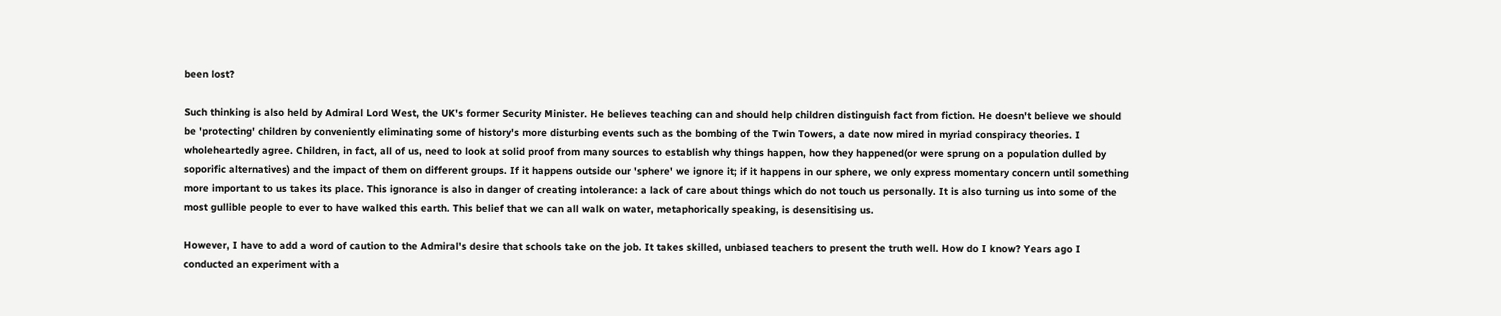been lost?

Such thinking is also held by Admiral Lord West, the UK's former Security Minister. He believes teaching can and should help children distinguish fact from fiction. He doesn't believe we should be 'protecting' children by conveniently eliminating some of history's more disturbing events such as the bombing of the Twin Towers, a date now mired in myriad conspiracy theories. I wholeheartedly agree. Children, in fact, all of us, need to look at solid proof from many sources to establish why things happen, how they happened(or were sprung on a population dulled by soporific alternatives) and the impact of them on different groups. If it happens outside our 'sphere' we ignore it; if it happens in our sphere, we only express momentary concern until something more important to us takes its place. This ignorance is also in danger of creating intolerance: a lack of care about things which do not touch us personally. It is also turning us into some of the most gullible people to ever to have walked this earth. This belief that we can all walk on water, metaphorically speaking, is desensitising us.

However, I have to add a word of caution to the Admiral's desire that schools take on the job. It takes skilled, unbiased teachers to present the truth well. How do I know? Years ago I conducted an experiment with a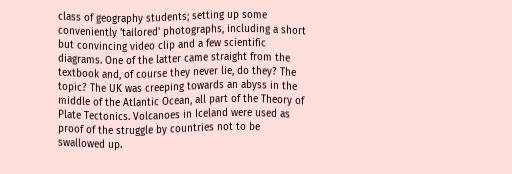class of geography students; setting up some conveniently 'tailored' photographs, including a short but convincing video clip and a few scientific diagrams. One of the latter came straight from the textbook and, of course they never lie, do they? The topic? The UK was creeping towards an abyss in the middle of the Atlantic Ocean, all part of the Theory of Plate Tectonics. Volcanoes in Iceland were used as proof of the struggle by countries not to be swallowed up.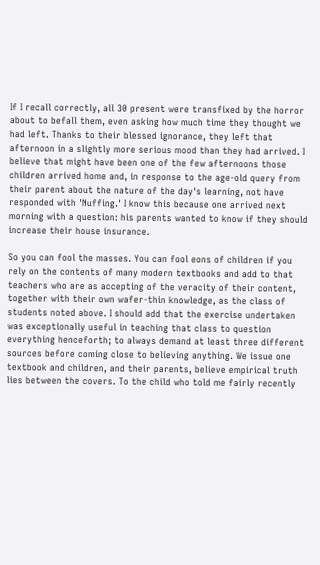If I recall correctly, all 30 present were transfixed by the horror about to befall them, even asking how much time they thought we had left. Thanks to their blessed ignorance, they left that afternoon in a slightly more serious mood than they had arrived. I believe that might have been one of the few afternoons those children arrived home and, in response to the age-old query from their parent about the nature of the day's learning, not have responded with 'Nuffing.' I know this because one arrived next morning with a question: his parents wanted to know if they should increase their house insurance.

So you can fool the masses. You can fool eons of children if you rely on the contents of many modern textbooks and add to that teachers who are as accepting of the veracity of their content, together with their own wafer-thin knowledge, as the class of students noted above. I should add that the exercise undertaken was exceptionally useful in teaching that class to question everything henceforth; to always demand at least three different sources before coming close to believing anything. We issue one textbook and children, and their parents, believe empirical truth lies between the covers. To the child who told me fairly recently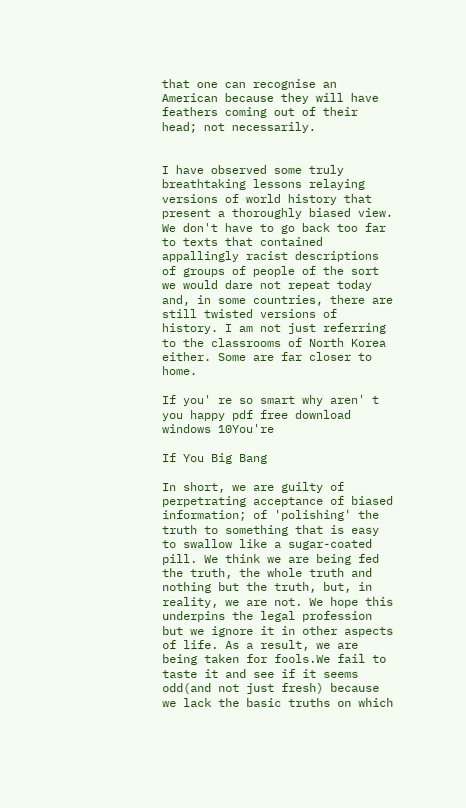that one can recognise an American because they will have feathers coming out of their head; not necessarily.


I have observed some truly breathtaking lessons relaying versions of world history that present a thoroughly biased view. We don't have to go back too far to texts that contained appallingly racist descriptions of groups of people of the sort we would dare not repeat today and, in some countries, there are still twisted versions of history. I am not just referring to the classrooms of North Korea either. Some are far closer to home.

If you' re so smart why aren' t you happy pdf free download windows 10You're

If You Big Bang

In short, we are guilty of perpetrating acceptance of biased information; of 'polishing' the truth to something that is easy to swallow like a sugar-coated pill. We think we are being fed the truth, the whole truth and nothing but the truth, but, in reality, we are not. We hope this underpins the legal profession but we ignore it in other aspects of life. As a result, we are being taken for fools.We fail to taste it and see if it seems odd(and not just fresh) because we lack the basic truths on which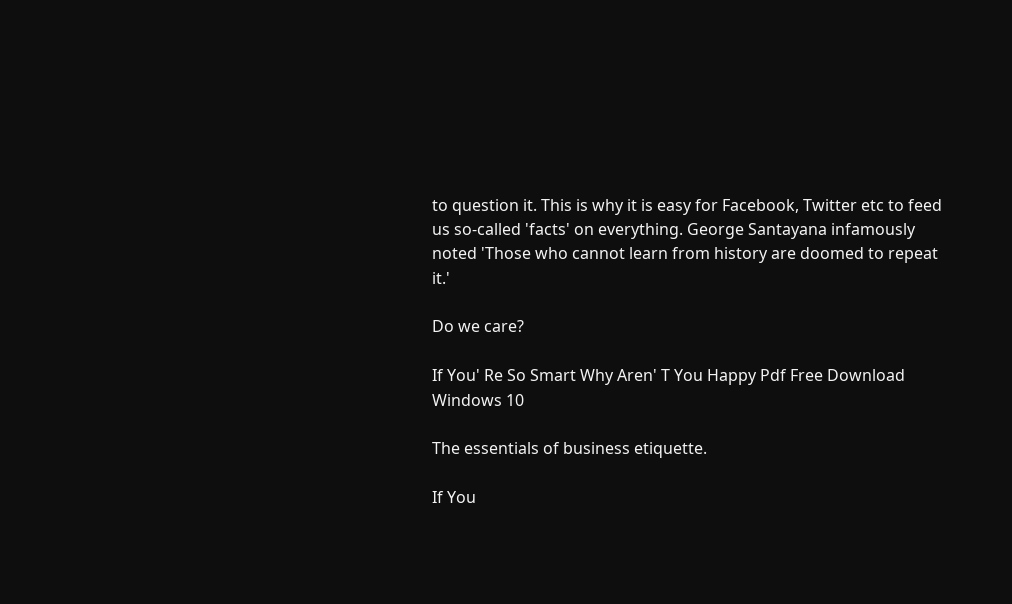to question it. This is why it is easy for Facebook, Twitter etc to feed us so-called 'facts' on everything. George Santayana infamously noted 'Those who cannot learn from history are doomed to repeat it.'

Do we care?

If You' Re So Smart Why Aren' T You Happy Pdf Free Download Windows 10

The essentials of business etiquette.

If You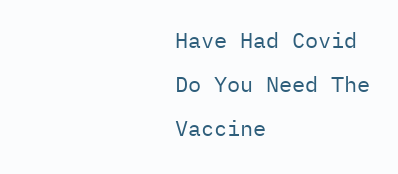Have Had Covid Do You Need The Vaccine